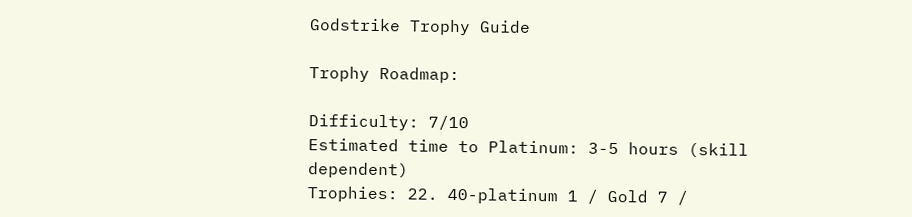Godstrike Trophy Guide

Trophy Roadmap:

Difficulty: 7/10
Estimated time to Platinum: 3-5 hours (skill dependent)
Trophies: 22. 40-platinum 1 / Gold 7 /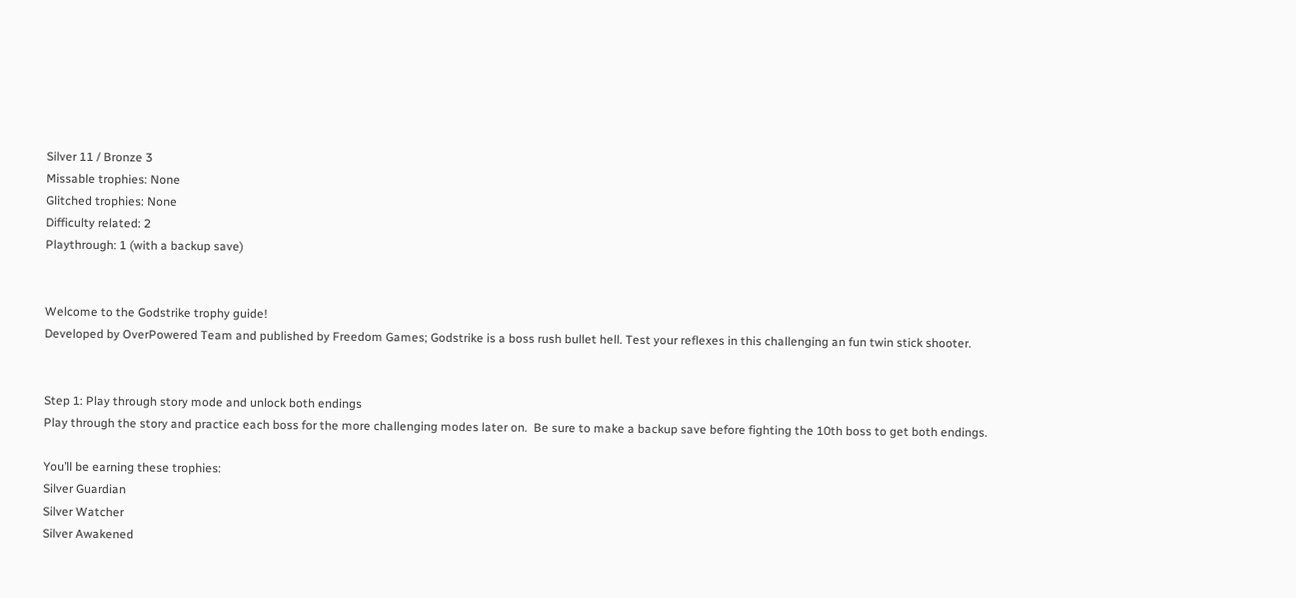Silver 11 / Bronze 3
Missable trophies: None
Glitched trophies: None
Difficulty related: 2
Playthrough: 1 (with a backup save)


Welcome to the Godstrike trophy guide!
Developed by OverPowered Team and published by Freedom Games; Godstrike is a boss rush bullet hell. Test your reflexes in this challenging an fun twin stick shooter.


Step 1: Play through story mode and unlock both endings
Play through the story and practice each boss for the more challenging modes later on.  Be sure to make a backup save before fighting the 10th boss to get both endings.

You’ll be earning these trophies:
Silver Guardian
Silver Watcher
Silver Awakened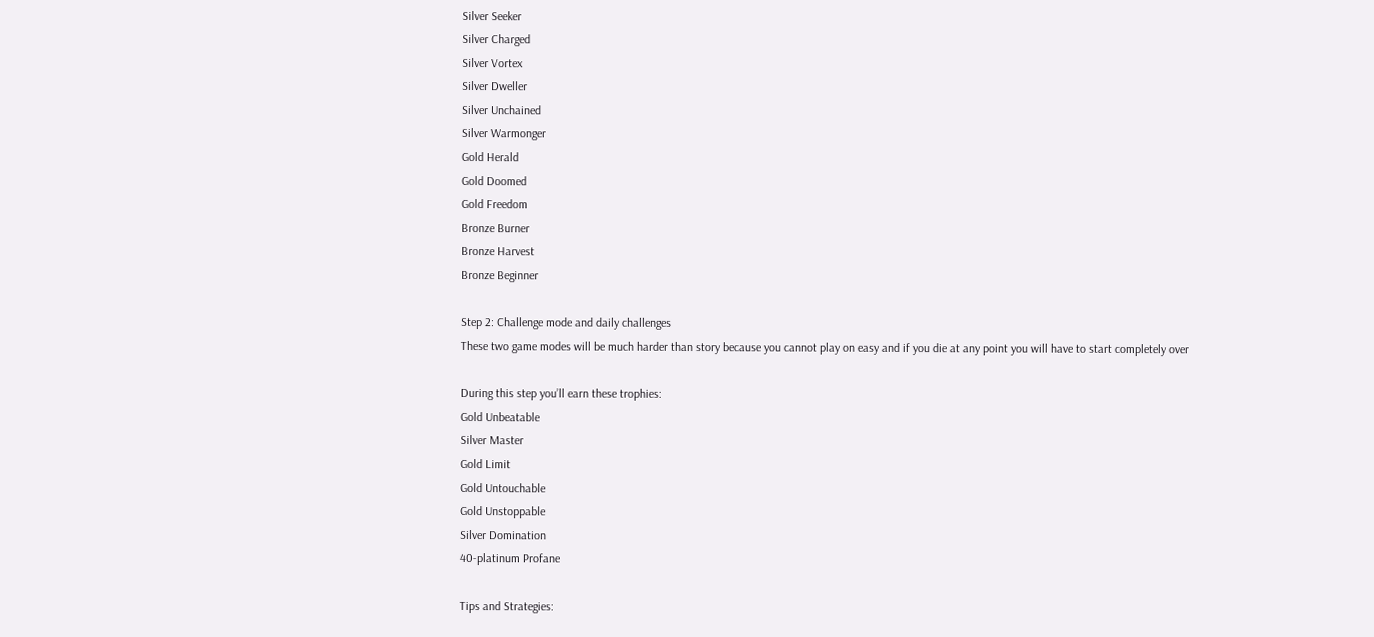Silver Seeker
Silver Charged
Silver Vortex
Silver Dweller
Silver Unchained
Silver Warmonger
Gold Herald
Gold Doomed
Gold Freedom
Bronze Burner
Bronze Harvest
Bronze Beginner

Step 2: Challenge mode and daily challenges
These two game modes will be much harder than story because you cannot play on easy and if you die at any point you will have to start completely over

During this step you’ll earn these trophies:
Gold Unbeatable
Silver Master
Gold Limit
Gold Untouchable
Gold Unstoppable
Silver Domination
40-platinum Profane

Tips and Strategies: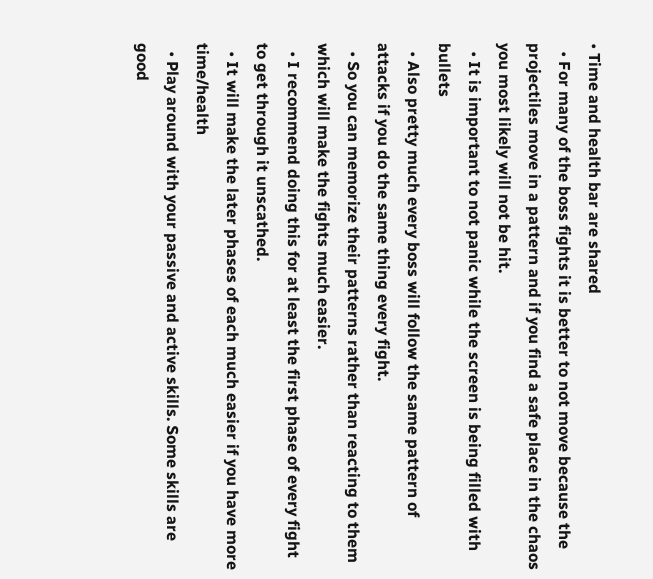• Time and health bar are shared
  • For many of the boss fights it is better to not move because the projectiles move in a pattern and if you find a safe place in the chaos you most likely will not be hit.
  • It is important to not panic while the screen is being filled with bullets
  • Also pretty much every boss will follow the same pattern of attacks if you do the same thing every fight.
  • So you can memorize their patterns rather than reacting to them which will make the fights much easier.
  • I recommend doing this for at least the first phase of every fight to get through it unscathed.
  • It will make the later phases of each much easier if you have more time/health
  • Play around with your passive and active skills. Some skills are good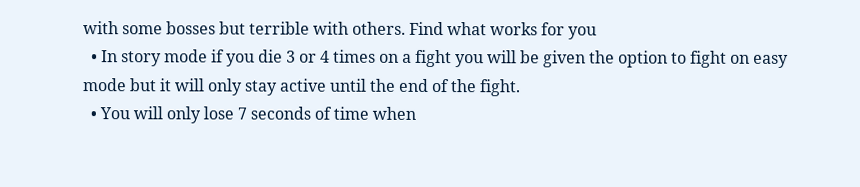with some bosses but terrible with others. Find what works for you
  • In story mode if you die 3 or 4 times on a fight you will be given the option to fight on easy mode but it will only stay active until the end of the fight.
  • You will only lose 7 seconds of time when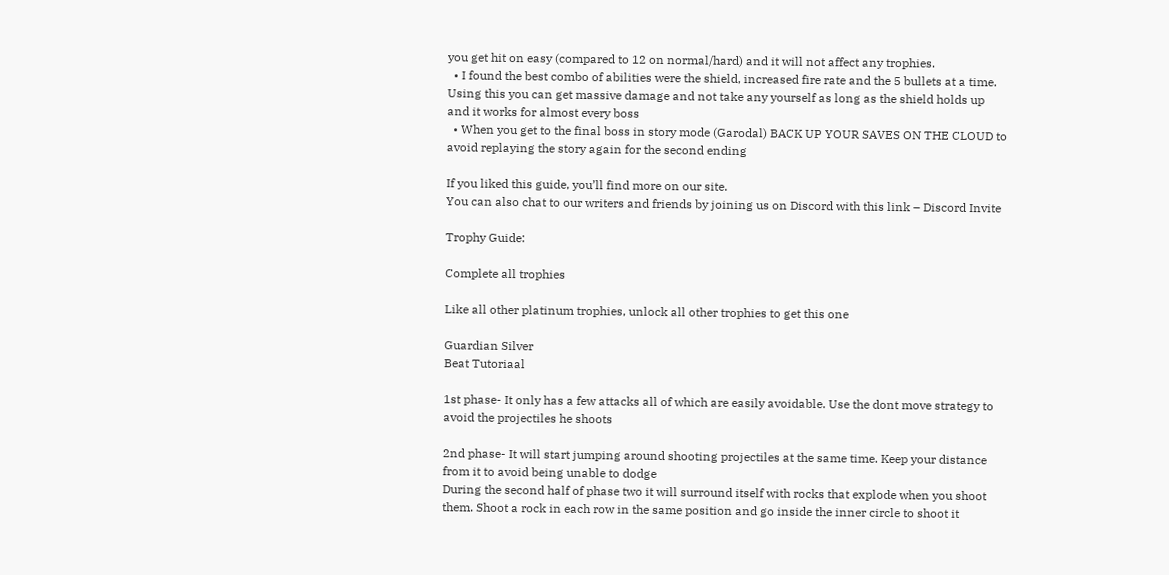you get hit on easy (compared to 12 on normal/hard) and it will not affect any trophies.
  • I found the best combo of abilities were the shield, increased fire rate and the 5 bullets at a time. Using this you can get massive damage and not take any yourself as long as the shield holds up and it works for almost every boss
  • When you get to the final boss in story mode (Garodal) BACK UP YOUR SAVES ON THE CLOUD to avoid replaying the story again for the second ending

If you liked this guide, you’ll find more on our site.
You can also chat to our writers and friends by joining us on Discord with this link – Discord Invite

Trophy Guide:

Complete all trophies

Like all other platinum trophies, unlock all other trophies to get this one

Guardian Silver
Beat Tutoriaal

1st phase- It only has a few attacks all of which are easily avoidable. Use the dont move strategy to avoid the projectiles he shoots

2nd phase- It will start jumping around shooting projectiles at the same time. Keep your distance from it to avoid being unable to dodge
During the second half of phase two it will surround itself with rocks that explode when you shoot them. Shoot a rock in each row in the same position and go inside the inner circle to shoot it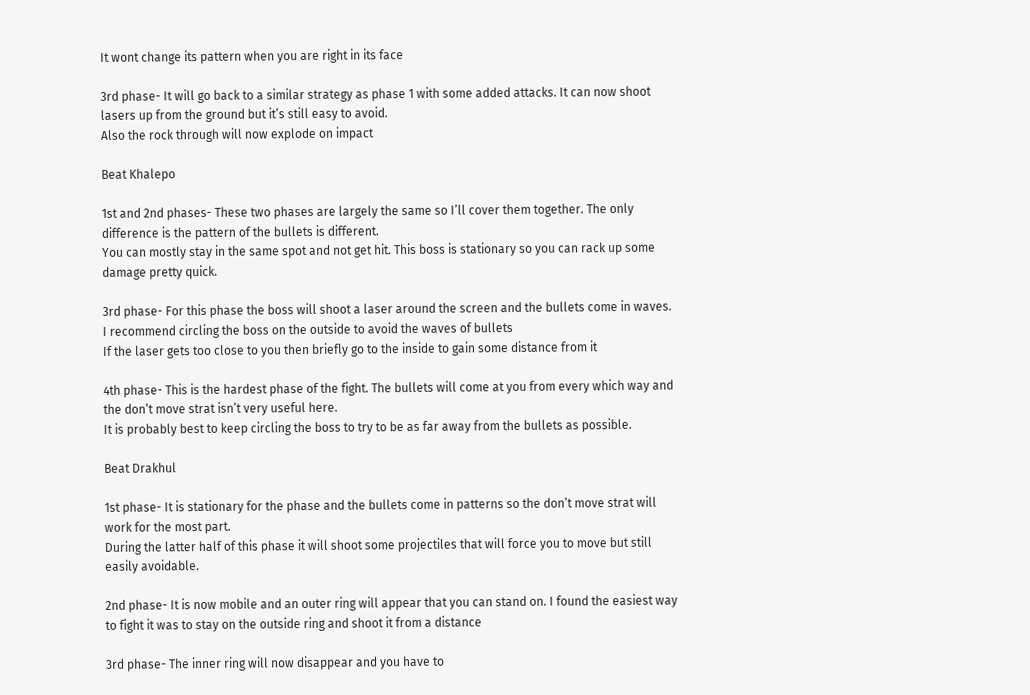It wont change its pattern when you are right in its face

3rd phase- It will go back to a similar strategy as phase 1 with some added attacks. It can now shoot lasers up from the ground but it’s still easy to avoid.
Also the rock through will now explode on impact

Beat Khalepo

1st and 2nd phases- These two phases are largely the same so I’ll cover them together. The only difference is the pattern of the bullets is different.
You can mostly stay in the same spot and not get hit. This boss is stationary so you can rack up some damage pretty quick.

3rd phase- For this phase the boss will shoot a laser around the screen and the bullets come in waves. I recommend circling the boss on the outside to avoid the waves of bullets
If the laser gets too close to you then briefly go to the inside to gain some distance from it

4th phase- This is the hardest phase of the fight. The bullets will come at you from every which way and the don’t move strat isn’t very useful here.
It is probably best to keep circling the boss to try to be as far away from the bullets as possible.

Beat Drakhul

1st phase- It is stationary for the phase and the bullets come in patterns so the don’t move strat will work for the most part.
During the latter half of this phase it will shoot some projectiles that will force you to move but still easily avoidable.

2nd phase- It is now mobile and an outer ring will appear that you can stand on. I found the easiest way to fight it was to stay on the outside ring and shoot it from a distance

3rd phase- The inner ring will now disappear and you have to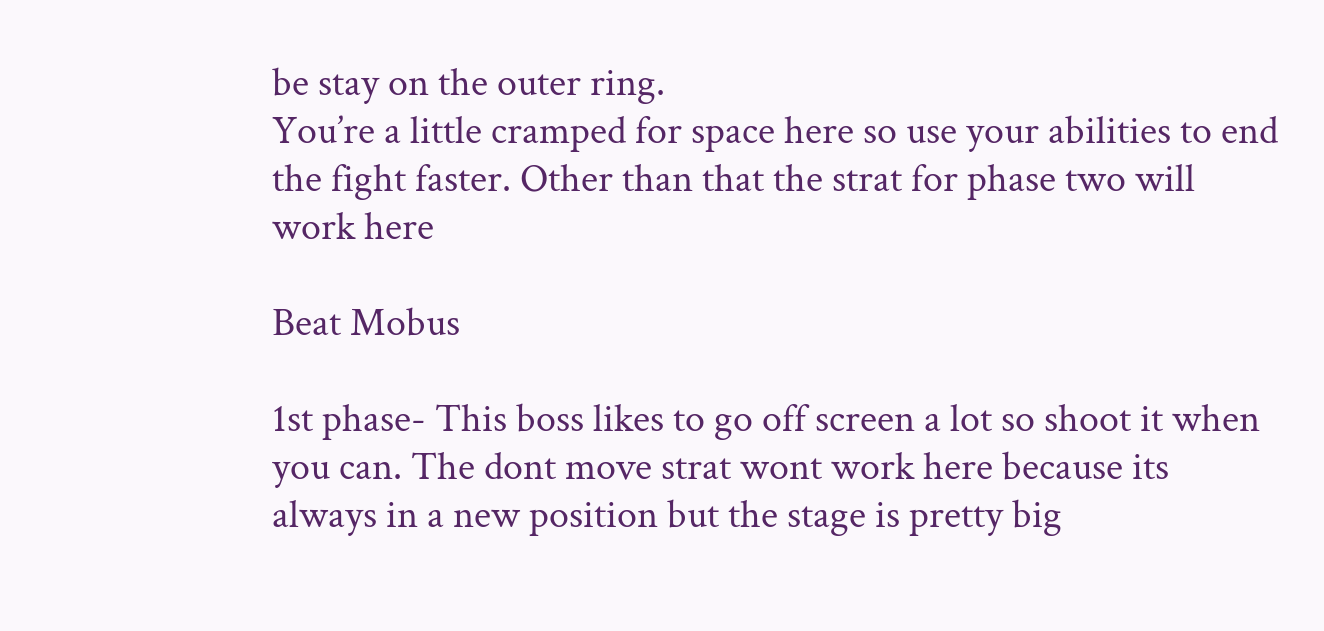be stay on the outer ring.
You’re a little cramped for space here so use your abilities to end the fight faster. Other than that the strat for phase two will work here

Beat Mobus

1st phase- This boss likes to go off screen a lot so shoot it when you can. The dont move strat wont work here because its always in a new position but the stage is pretty big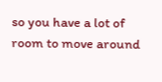so you have a lot of room to move around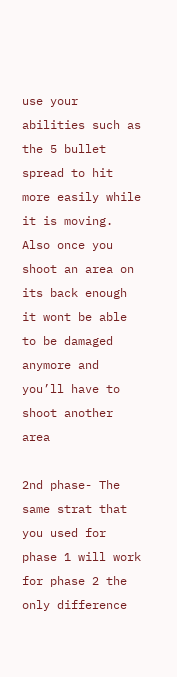use your abilities such as the 5 bullet spread to hit more easily while it is moving.
Also once you shoot an area on its back enough it wont be able to be damaged anymore and you’ll have to shoot another area

2nd phase- The same strat that you used for phase 1 will work for phase 2 the only difference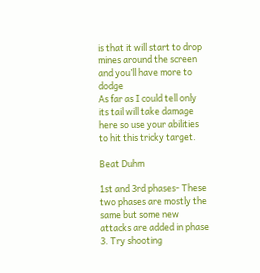is that it will start to drop mines around the screen and you’ll have more to dodge
As far as I could tell only its tail will take damage here so use your abilities to hit this tricky target.

Beat Duhm

1st and 3rd phases- These two phases are mostly the same but some new attacks are added in phase 3. Try shooting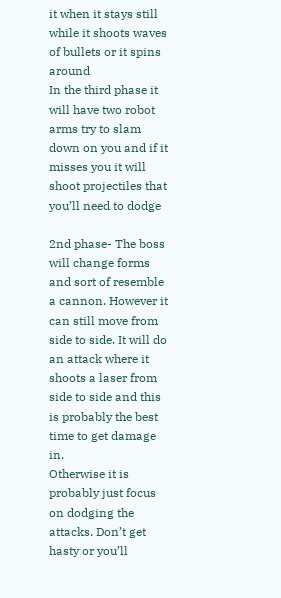it when it stays still while it shoots waves of bullets or it spins around
In the third phase it will have two robot arms try to slam down on you and if it misses you it will shoot projectiles that you’ll need to dodge

2nd phase- The boss will change forms and sort of resemble a cannon. However it can still move from side to side. It will do an attack where it shoots a laser from side to side and this is probably the best time to get damage in.
Otherwise it is probably just focus on dodging the attacks. Don’t get hasty or you’ll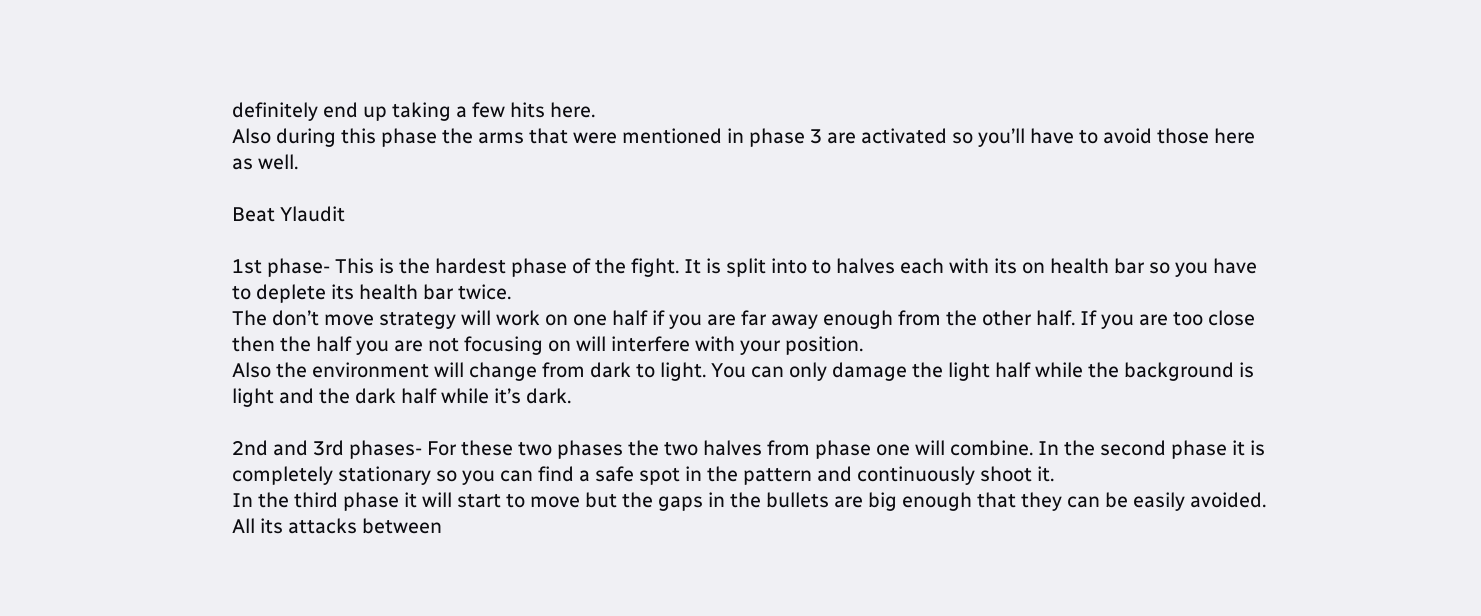definitely end up taking a few hits here.
Also during this phase the arms that were mentioned in phase 3 are activated so you’ll have to avoid those here as well.

Beat Ylaudit

1st phase- This is the hardest phase of the fight. It is split into to halves each with its on health bar so you have to deplete its health bar twice.
The don’t move strategy will work on one half if you are far away enough from the other half. If you are too close then the half you are not focusing on will interfere with your position.
Also the environment will change from dark to light. You can only damage the light half while the background is light and the dark half while it’s dark.

2nd and 3rd phases- For these two phases the two halves from phase one will combine. In the second phase it is completely stationary so you can find a safe spot in the pattern and continuously shoot it.
In the third phase it will start to move but the gaps in the bullets are big enough that they can be easily avoided.
All its attacks between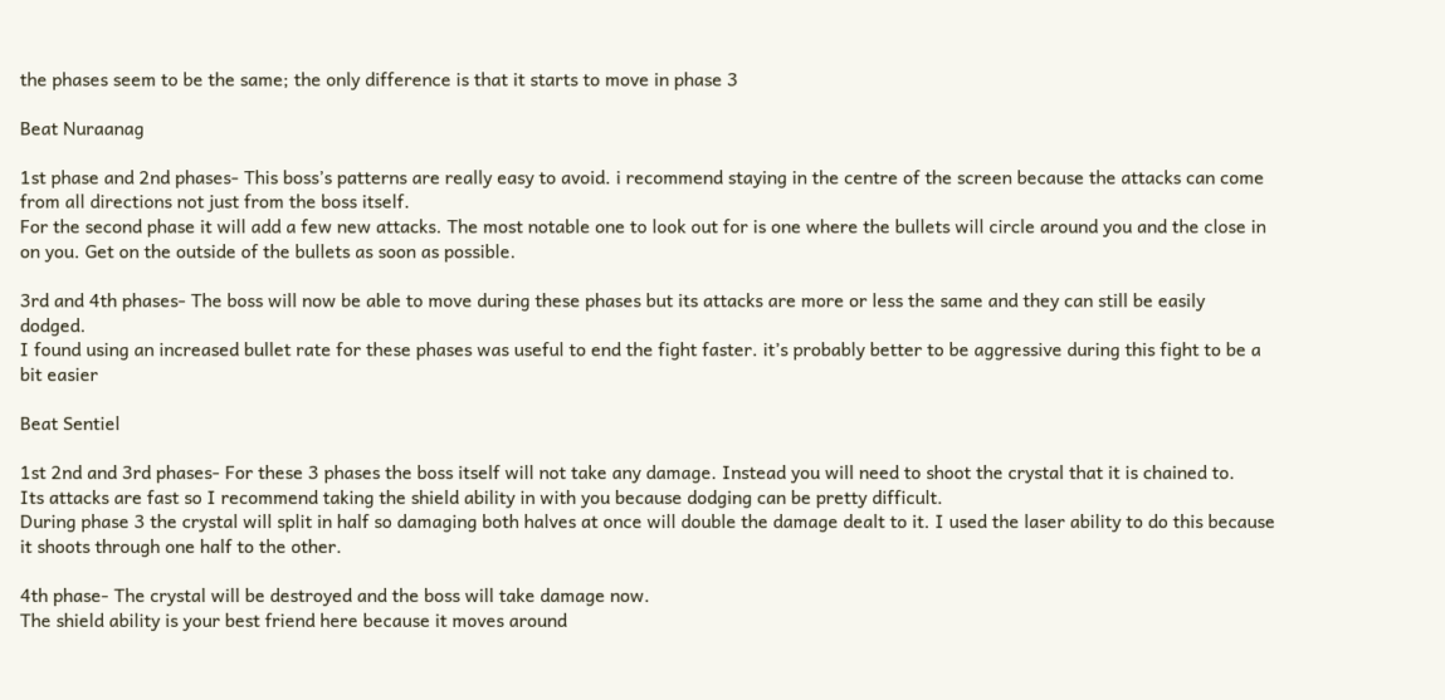the phases seem to be the same; the only difference is that it starts to move in phase 3

Beat Nuraanag

1st phase and 2nd phases- This boss’s patterns are really easy to avoid. i recommend staying in the centre of the screen because the attacks can come from all directions not just from the boss itself.
For the second phase it will add a few new attacks. The most notable one to look out for is one where the bullets will circle around you and the close in on you. Get on the outside of the bullets as soon as possible.

3rd and 4th phases- The boss will now be able to move during these phases but its attacks are more or less the same and they can still be easily dodged.
I found using an increased bullet rate for these phases was useful to end the fight faster. it’s probably better to be aggressive during this fight to be a bit easier

Beat Sentiel

1st 2nd and 3rd phases- For these 3 phases the boss itself will not take any damage. Instead you will need to shoot the crystal that it is chained to.
Its attacks are fast so I recommend taking the shield ability in with you because dodging can be pretty difficult.
During phase 3 the crystal will split in half so damaging both halves at once will double the damage dealt to it. I used the laser ability to do this because it shoots through one half to the other.

4th phase- The crystal will be destroyed and the boss will take damage now.
The shield ability is your best friend here because it moves around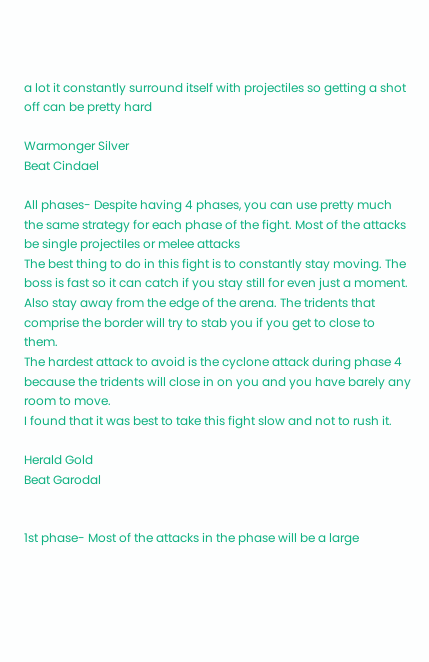a lot it constantly surround itself with projectiles so getting a shot off can be pretty hard

Warmonger Silver
Beat Cindael

All phases- Despite having 4 phases, you can use pretty much the same strategy for each phase of the fight. Most of the attacks be single projectiles or melee attacks
The best thing to do in this fight is to constantly stay moving. The boss is fast so it can catch if you stay still for even just a moment.
Also stay away from the edge of the arena. The tridents that comprise the border will try to stab you if you get to close to them.
The hardest attack to avoid is the cyclone attack during phase 4 because the tridents will close in on you and you have barely any room to move.
I found that it was best to take this fight slow and not to rush it.

Herald Gold
Beat Garodal


1st phase- Most of the attacks in the phase will be a large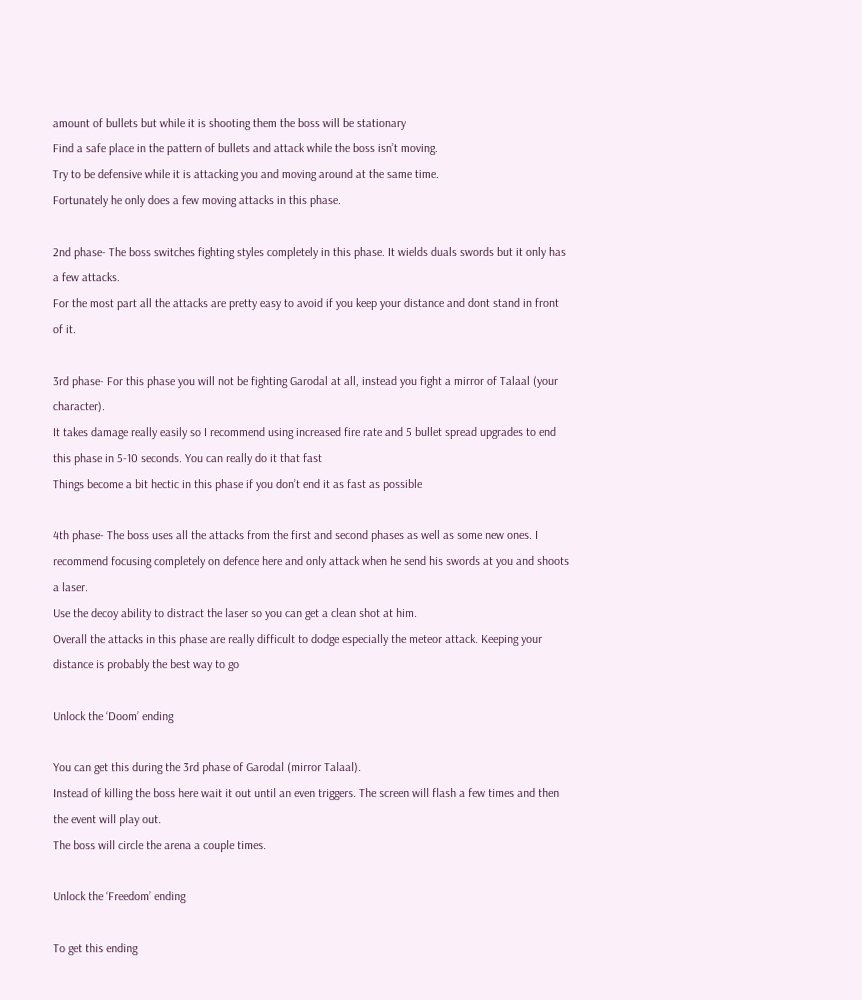amount of bullets but while it is shooting them the boss will be stationary
Find a safe place in the pattern of bullets and attack while the boss isn’t moving.
Try to be defensive while it is attacking you and moving around at the same time.
Fortunately he only does a few moving attacks in this phase.

2nd phase- The boss switches fighting styles completely in this phase. It wields duals swords but it only has a few attacks.
For the most part all the attacks are pretty easy to avoid if you keep your distance and dont stand in front of it.

3rd phase- For this phase you will not be fighting Garodal at all, instead you fight a mirror of Talaal (your character).
It takes damage really easily so I recommend using increased fire rate and 5 bullet spread upgrades to end this phase in 5-10 seconds. You can really do it that fast
Things become a bit hectic in this phase if you don’t end it as fast as possible

4th phase- The boss uses all the attacks from the first and second phases as well as some new ones. I recommend focusing completely on defence here and only attack when he send his swords at you and shoots a laser.
Use the decoy ability to distract the laser so you can get a clean shot at him.
Overall the attacks in this phase are really difficult to dodge especially the meteor attack. Keeping your distance is probably the best way to go

Unlock the ‘Doom’ ending

You can get this during the 3rd phase of Garodal (mirror Talaal).
Instead of killing the boss here wait it out until an even triggers. The screen will flash a few times and then the event will play out.
The boss will circle the arena a couple times.

Unlock the ‘Freedom’ ending

To get this ending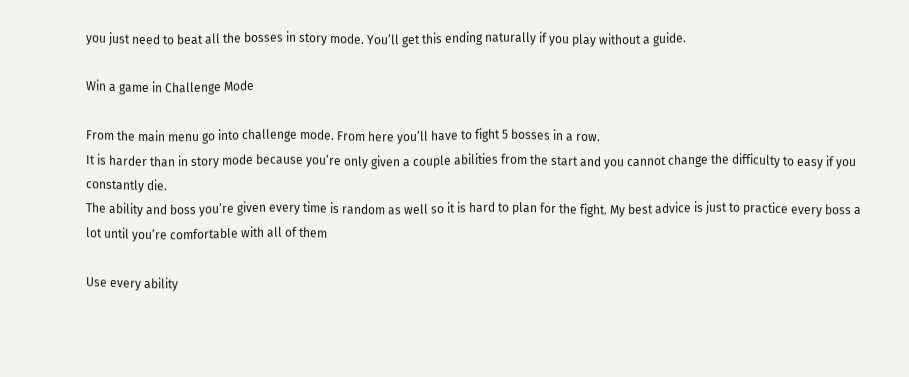you just need to beat all the bosses in story mode. You’ll get this ending naturally if you play without a guide.

Win a game in Challenge Mode

From the main menu go into challenge mode. From here you’ll have to fight 5 bosses in a row.
It is harder than in story mode because you’re only given a couple abilities from the start and you cannot change the difficulty to easy if you constantly die.
The ability and boss you’re given every time is random as well so it is hard to plan for the fight. My best advice is just to practice every boss a lot until you’re comfortable with all of them

Use every ability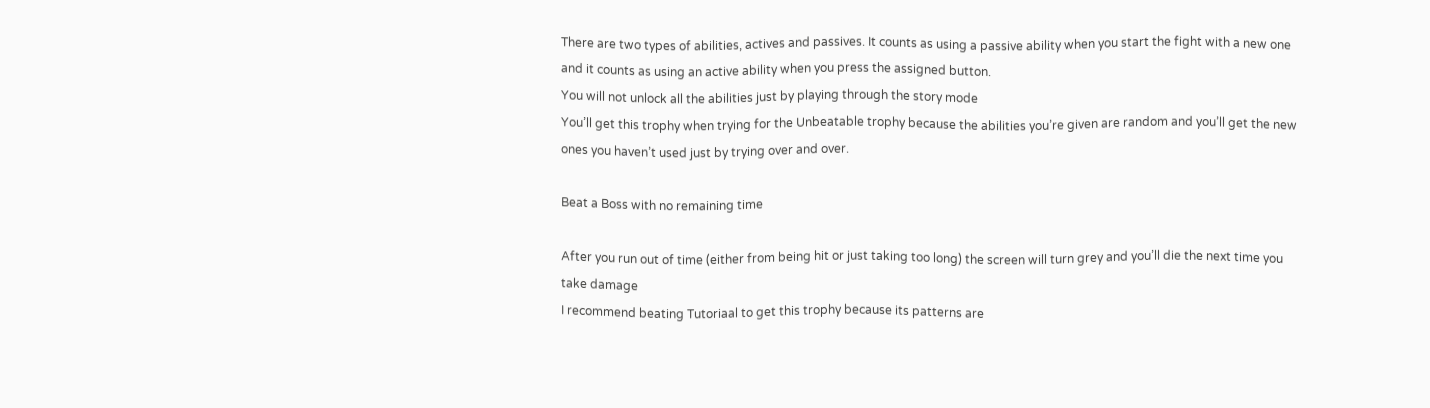There are two types of abilities, actives and passives. It counts as using a passive ability when you start the fight with a new one and it counts as using an active ability when you press the assigned button.
You will not unlock all the abilities just by playing through the story mode
You’ll get this trophy when trying for the Unbeatable trophy because the abilities you’re given are random and you’ll get the new ones you haven’t used just by trying over and over.

Beat a Boss with no remaining time

After you run out of time (either from being hit or just taking too long) the screen will turn grey and you’ll die the next time you take damage
I recommend beating Tutoriaal to get this trophy because its patterns are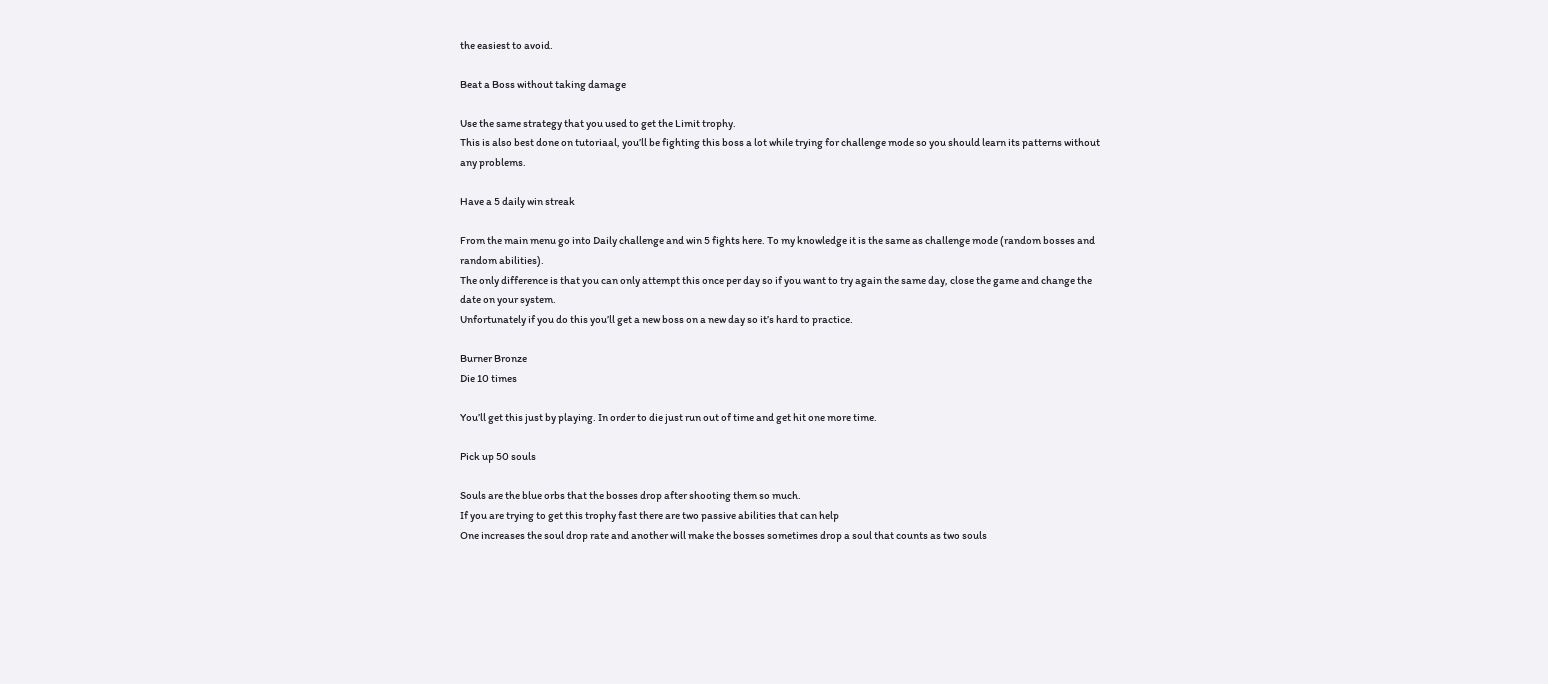the easiest to avoid.

Beat a Boss without taking damage

Use the same strategy that you used to get the Limit trophy.
This is also best done on tutoriaal, you’ll be fighting this boss a lot while trying for challenge mode so you should learn its patterns without any problems.

Have a 5 daily win streak

From the main menu go into Daily challenge and win 5 fights here. To my knowledge it is the same as challenge mode (random bosses and random abilities).
The only difference is that you can only attempt this once per day so if you want to try again the same day, close the game and change the date on your system.
Unfortunately if you do this you’ll get a new boss on a new day so it’s hard to practice.

Burner Bronze
Die 10 times

You’ll get this just by playing. In order to die just run out of time and get hit one more time.

Pick up 50 souls

Souls are the blue orbs that the bosses drop after shooting them so much.
If you are trying to get this trophy fast there are two passive abilities that can help
One increases the soul drop rate and another will make the bosses sometimes drop a soul that counts as two souls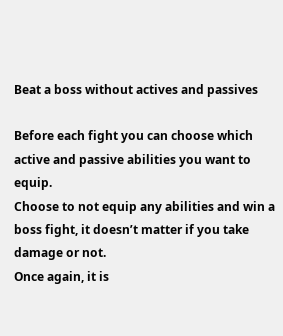Beat a boss without actives and passives

Before each fight you can choose which active and passive abilities you want to equip.
Choose to not equip any abilities and win a boss fight, it doesn’t matter if you take damage or not.
Once again, it is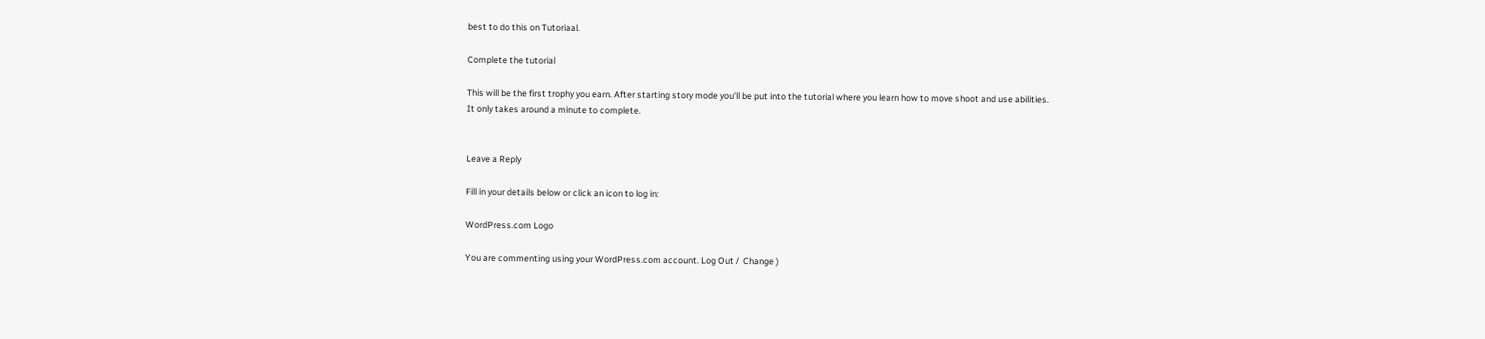best to do this on Tutoriaal.

Complete the tutorial

This will be the first trophy you earn. After starting story mode you’ll be put into the tutorial where you learn how to move shoot and use abilities.
It only takes around a minute to complete.


Leave a Reply

Fill in your details below or click an icon to log in:

WordPress.com Logo

You are commenting using your WordPress.com account. Log Out /  Change )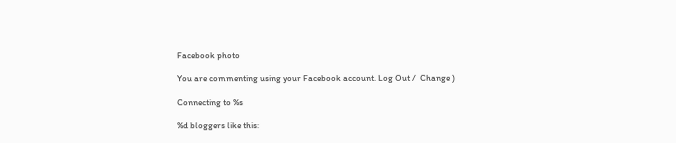Facebook photo

You are commenting using your Facebook account. Log Out /  Change )

Connecting to %s

%d bloggers like this: